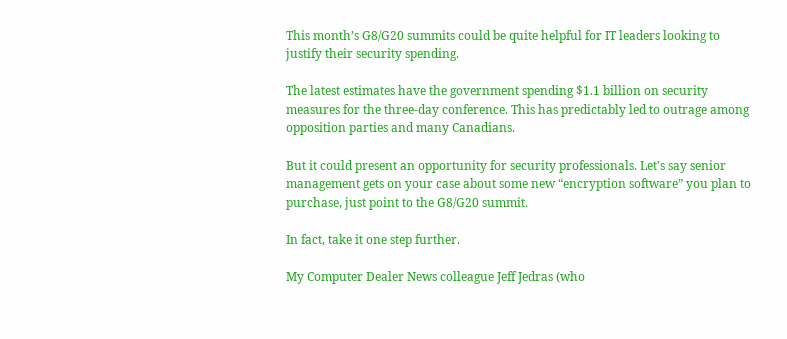This month’s G8/G20 summits could be quite helpful for IT leaders looking to justify their security spending.

The latest estimates have the government spending $1.1 billion on security measures for the three-day conference. This has predictably led to outrage among opposition parties and many Canadians.

But it could present an opportunity for security professionals. Let’s say senior management gets on your case about some new “encryption software” you plan to purchase, just point to the G8/G20 summit.

In fact, take it one step further.

My Computer Dealer News colleague Jeff Jedras (who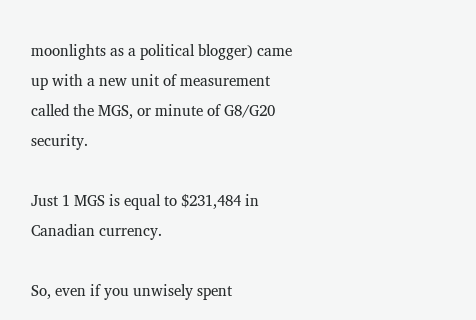moonlights as a political blogger) came up with a new unit of measurement called the MGS, or minute of G8/G20 security.

Just 1 MGS is equal to $231,484 in Canadian currency.

So, even if you unwisely spent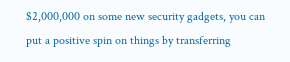$2,000,000 on some new security gadgets, you can put a positive spin on things by transferring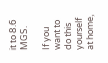it to 8.6 MGS.

If you want to do this yourself at home,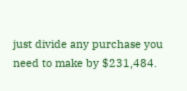just divide any purchase you need to make by $231,484.